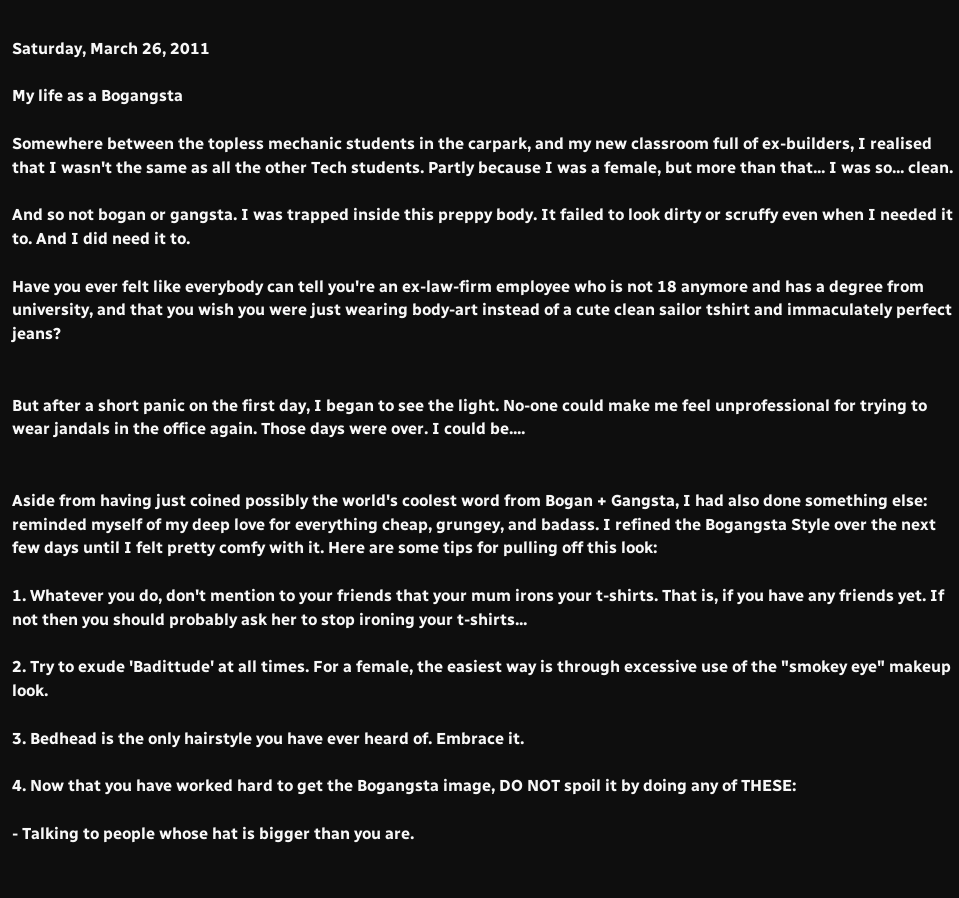Saturday, March 26, 2011

My life as a Bogangsta

Somewhere between the topless mechanic students in the carpark, and my new classroom full of ex-builders, I realised that I wasn't the same as all the other Tech students. Partly because I was a female, but more than that... I was so... clean.

And so not bogan or gangsta. I was trapped inside this preppy body. It failed to look dirty or scruffy even when I needed it to. And I did need it to.

Have you ever felt like everybody can tell you're an ex-law-firm employee who is not 18 anymore and has a degree from university, and that you wish you were just wearing body-art instead of a cute clean sailor tshirt and immaculately perfect jeans?


But after a short panic on the first day, I began to see the light. No-one could make me feel unprofessional for trying to wear jandals in the office again. Those days were over. I could be....


Aside from having just coined possibly the world's coolest word from Bogan + Gangsta, I had also done something else: reminded myself of my deep love for everything cheap, grungey, and badass. I refined the Bogangsta Style over the next few days until I felt pretty comfy with it. Here are some tips for pulling off this look:

1. Whatever you do, don't mention to your friends that your mum irons your t-shirts. That is, if you have any friends yet. If not then you should probably ask her to stop ironing your t-shirts...

2. Try to exude 'Badittude' at all times. For a female, the easiest way is through excessive use of the "smokey eye" makeup look.

3. Bedhead is the only hairstyle you have ever heard of. Embrace it.

4. Now that you have worked hard to get the Bogangsta image, DO NOT spoil it by doing any of THESE:

- Talking to people whose hat is bigger than you are.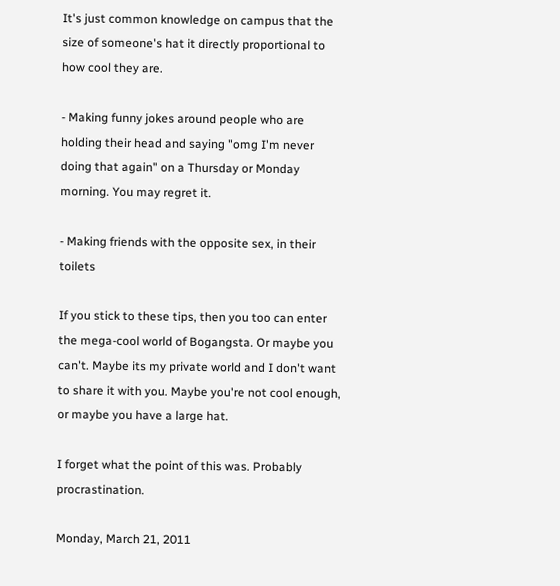It's just common knowledge on campus that the size of someone's hat it directly proportional to how cool they are.

- Making funny jokes around people who are holding their head and saying "omg I'm never doing that again" on a Thursday or Monday morning. You may regret it.

- Making friends with the opposite sex, in their toilets

If you stick to these tips, then you too can enter the mega-cool world of Bogangsta. Or maybe you can't. Maybe its my private world and I don't want to share it with you. Maybe you're not cool enough, or maybe you have a large hat.

I forget what the point of this was. Probably procrastination.

Monday, March 21, 2011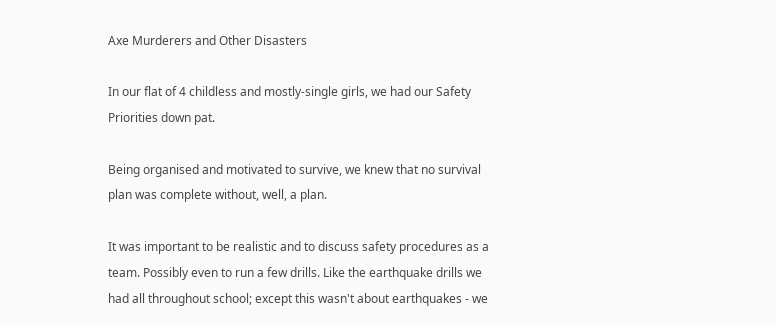Axe Murderers and Other Disasters

In our flat of 4 childless and mostly-single girls, we had our Safety Priorities down pat.

Being organised and motivated to survive, we knew that no survival plan was complete without, well, a plan.

It was important to be realistic and to discuss safety procedures as a team. Possibly even to run a few drills. Like the earthquake drills we had all throughout school; except this wasn't about earthquakes - we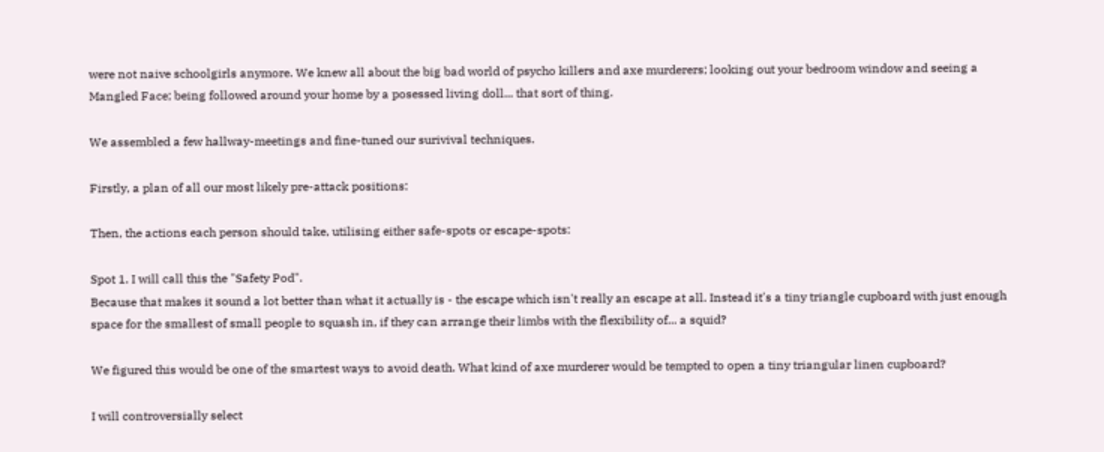were not naive schoolgirls anymore. We knew all about the big bad world of psycho killers and axe murderers; looking out your bedroom window and seeing a Mangled Face; being followed around your home by a posessed living doll... that sort of thing.

We assembled a few hallway-meetings and fine-tuned our surivival techniques.

Firstly, a plan of all our most likely pre-attack positions:

Then, the actions each person should take, utilising either safe-spots or escape-spots:

Spot 1. I will call this the "Safety Pod".
Because that makes it sound a lot better than what it actually is - the escape which isn't really an escape at all. Instead it's a tiny triangle cupboard with just enough space for the smallest of small people to squash in, if they can arrange their limbs with the flexibility of... a squid?

We figured this would be one of the smartest ways to avoid death. What kind of axe murderer would be tempted to open a tiny triangular linen cupboard?

I will controversially select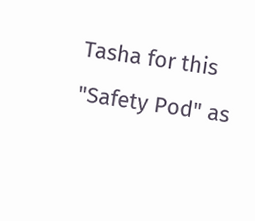Tasha for this "Safety Pod" as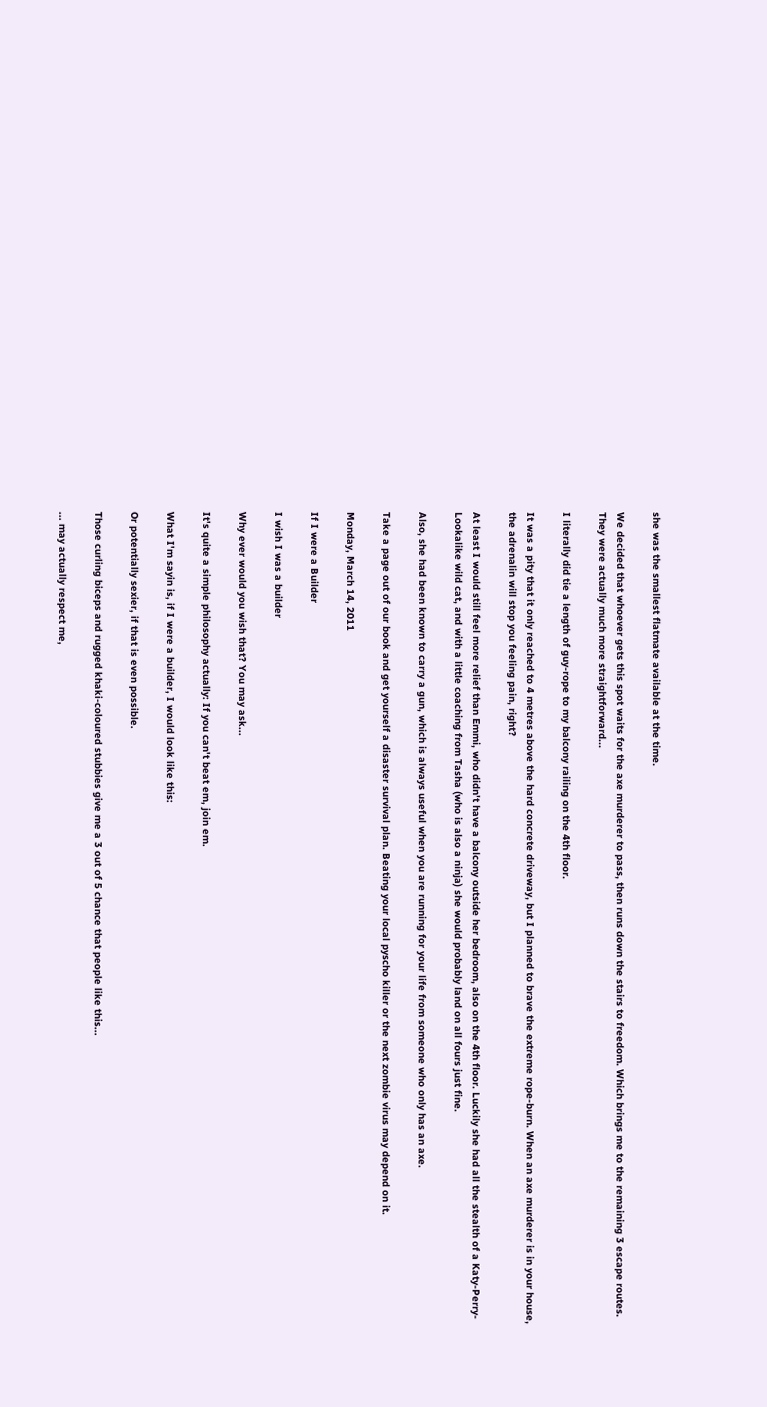she was the smallest flatmate available at the time.

We decided that whoever gets this spot waits for the axe murderer to pass, then runs down the stairs to freedom. Which brings me to the remaining 3 escape routes.
They were actually much more straightforward...

I literally did tie a length of guy-rope to my balcony railing on the 4th floor.

It was a pity that it only reached to 4 metres above the hard concrete driveway, but I planned to brave the extreme rope-burn. When an axe murderer is in your house, the adrenalin will stop you feeling pain, right?

At least I would still feel more relief than Emmi, who didn't have a balcony outside her bedroom, also on the 4th floor. Luckily she had all the stealth of a Katy-Perry-Lookalike wild cat, and with a little coaching from Tasha (who is also a ninja) she would probably land on all fours just fine.

Also, she had been known to carry a gun, which is always useful when you are running for your life from someone who only has an axe.

Take a page out of our book and get yourself a disaster survival plan. Beating your local pyscho killer or the next zombie virus may depend on it.

Monday, March 14, 2011

If I were a Builder

I wish I was a builder

Why ever would you wish that? You may ask...

It's quite a simple philosophy actually: If you can't beat em, join em.

What I'm sayin is, if I were a builder, I would look like this:

Or potentially sexier, if that is even possible.

Those curling biceps and rugged khaki-coloured stubbies give me a 3 out of 5 chance that people like this...

... may actually respect me,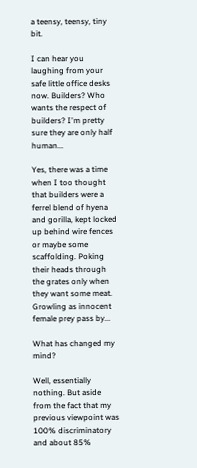a teensy, teensy, tiny bit.

I can hear you laughing from your safe little office desks now. Builders? Who wants the respect of builders? I'm pretty sure they are only half human...

Yes, there was a time when I too thought that builders were a ferrel blend of hyena and gorilla, kept locked up behind wire fences or maybe some scaffolding. Poking their heads through the grates only when they want some meat. Growling as innocent female prey pass by...

What has changed my mind?

Well, essentially nothing. But aside from the fact that my previous viewpoint was 100% discriminatory and about 85%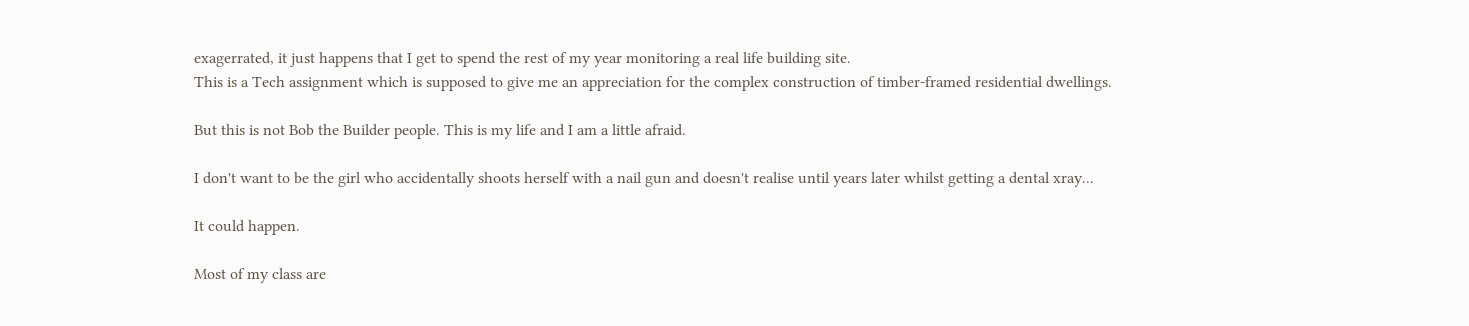exagerrated, it just happens that I get to spend the rest of my year monitoring a real life building site.
This is a Tech assignment which is supposed to give me an appreciation for the complex construction of timber-framed residential dwellings.

But this is not Bob the Builder people. This is my life and I am a little afraid.

I don't want to be the girl who accidentally shoots herself with a nail gun and doesn't realise until years later whilst getting a dental xray...

It could happen.

Most of my class are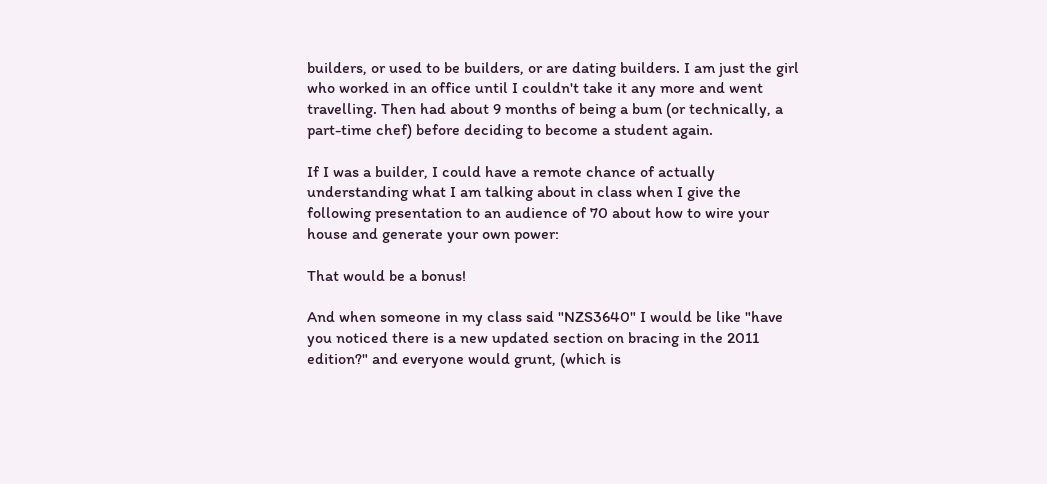builders, or used to be builders, or are dating builders. I am just the girl who worked in an office until I couldn't take it any more and went travelling. Then had about 9 months of being a bum (or technically, a part-time chef) before deciding to become a student again.

If I was a builder, I could have a remote chance of actually understanding what I am talking about in class when I give the following presentation to an audience of 70 about how to wire your house and generate your own power:

That would be a bonus!

And when someone in my class said "NZS3640" I would be like "have you noticed there is a new updated section on bracing in the 2011 edition?" and everyone would grunt, (which is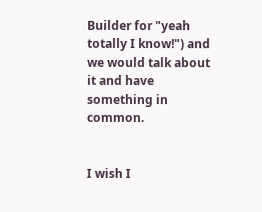Builder for "yeah totally I know!") and we would talk about it and have something in common.


I wish I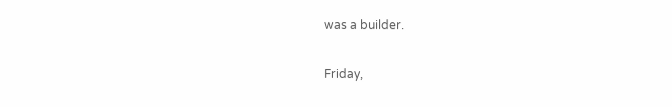was a builder.

Friday,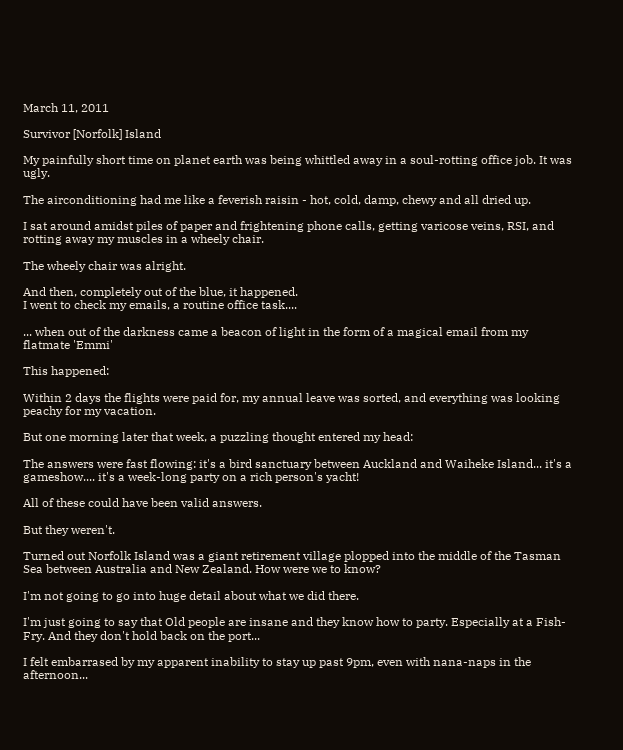March 11, 2011

Survivor [Norfolk] Island

My painfully short time on planet earth was being whittled away in a soul-rotting office job. It was ugly.

The airconditioning had me like a feverish raisin - hot, cold, damp, chewy and all dried up.

I sat around amidst piles of paper and frightening phone calls, getting varicose veins, RSI, and rotting away my muscles in a wheely chair.

The wheely chair was alright.

And then, completely out of the blue, it happened.
I went to check my emails, a routine office task....

... when out of the darkness came a beacon of light in the form of a magical email from my flatmate 'Emmi'

This happened:

Within 2 days the flights were paid for, my annual leave was sorted, and everything was looking peachy for my vacation.

But one morning later that week, a puzzling thought entered my head:

The answers were fast flowing: it's a bird sanctuary between Auckland and Waiheke Island... it's a gameshow.... it's a week-long party on a rich person's yacht!

All of these could have been valid answers.

But they weren't.

Turned out Norfolk Island was a giant retirement village plopped into the middle of the Tasman Sea between Australia and New Zealand. How were we to know?

I'm not going to go into huge detail about what we did there.

I'm just going to say that Old people are insane and they know how to party. Especially at a Fish-Fry. And they don't hold back on the port...

I felt embarrased by my apparent inability to stay up past 9pm, even with nana-naps in the afternoon...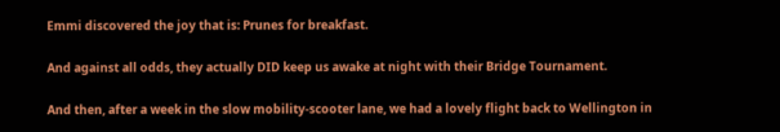Emmi discovered the joy that is: Prunes for breakfast.

And against all odds, they actually DID keep us awake at night with their Bridge Tournament.

And then, after a week in the slow mobility-scooter lane, we had a lovely flight back to Wellington in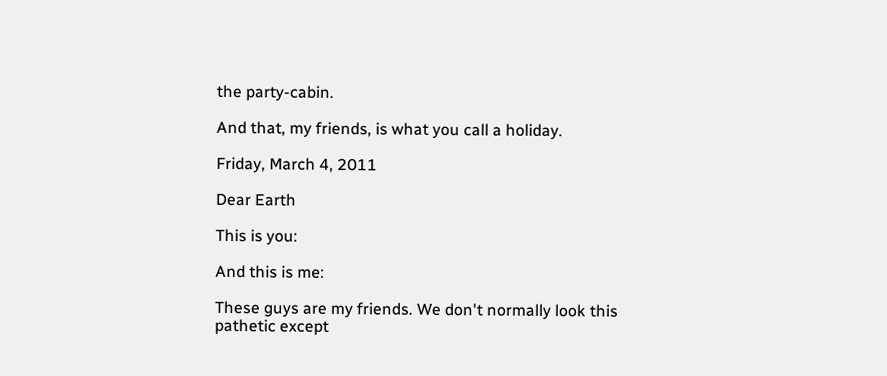the party-cabin.

And that, my friends, is what you call a holiday.

Friday, March 4, 2011

Dear Earth

This is you:

And this is me:

These guys are my friends. We don't normally look this pathetic except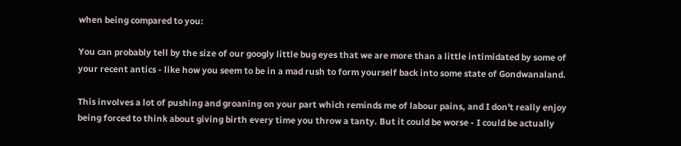when being compared to you:

You can probably tell by the size of our googly little bug eyes that we are more than a little intimidated by some of your recent antics - like how you seem to be in a mad rush to form yourself back into some state of Gondwanaland.

This involves a lot of pushing and groaning on your part which reminds me of labour pains, and I don't really enjoy being forced to think about giving birth every time you throw a tanty. But it could be worse - I could be actually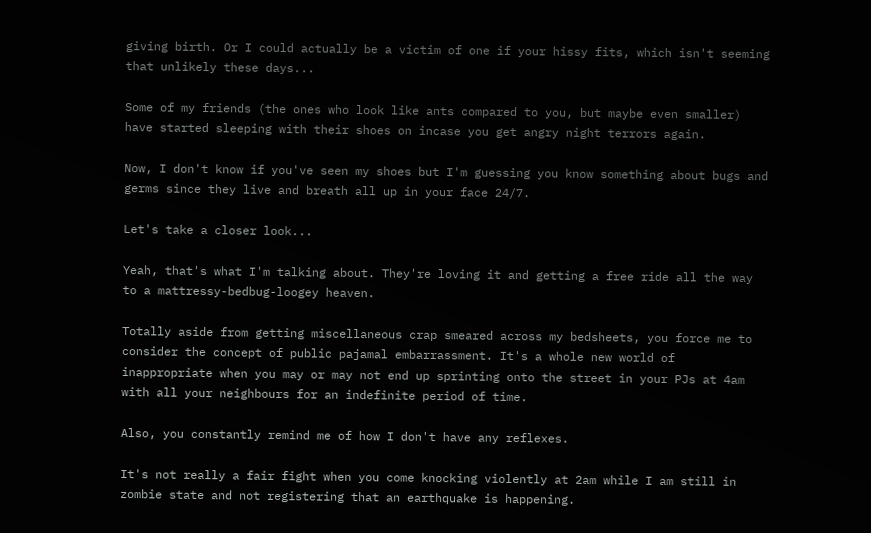giving birth. Or I could actually be a victim of one if your hissy fits, which isn't seeming that unlikely these days...

Some of my friends (the ones who look like ants compared to you, but maybe even smaller) have started sleeping with their shoes on incase you get angry night terrors again.

Now, I don't know if you've seen my shoes but I'm guessing you know something about bugs and germs since they live and breath all up in your face 24/7.

Let's take a closer look...

Yeah, that's what I'm talking about. They're loving it and getting a free ride all the way to a mattressy-bedbug-loogey heaven.

Totally aside from getting miscellaneous crap smeared across my bedsheets, you force me to consider the concept of public pajamal embarrassment. It's a whole new world of inappropriate when you may or may not end up sprinting onto the street in your PJs at 4am with all your neighbours for an indefinite period of time.

Also, you constantly remind me of how I don't have any reflexes.

It's not really a fair fight when you come knocking violently at 2am while I am still in zombie state and not registering that an earthquake is happening.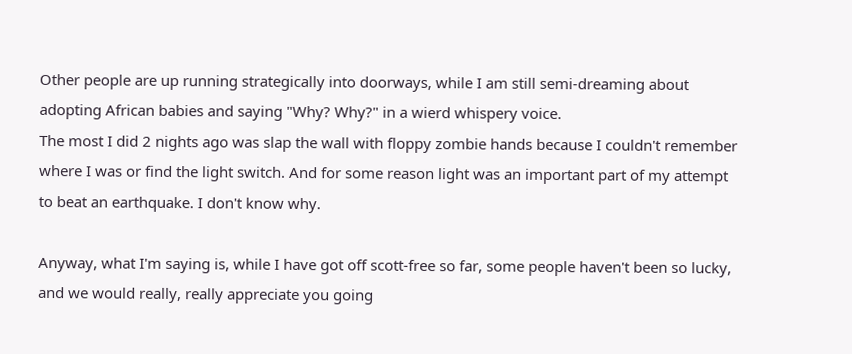Other people are up running strategically into doorways, while I am still semi-dreaming about adopting African babies and saying "Why? Why?" in a wierd whispery voice.
The most I did 2 nights ago was slap the wall with floppy zombie hands because I couldn't remember where I was or find the light switch. And for some reason light was an important part of my attempt to beat an earthquake. I don't know why.

Anyway, what I'm saying is, while I have got off scott-free so far, some people haven't been so lucky, and we would really, really appreciate you going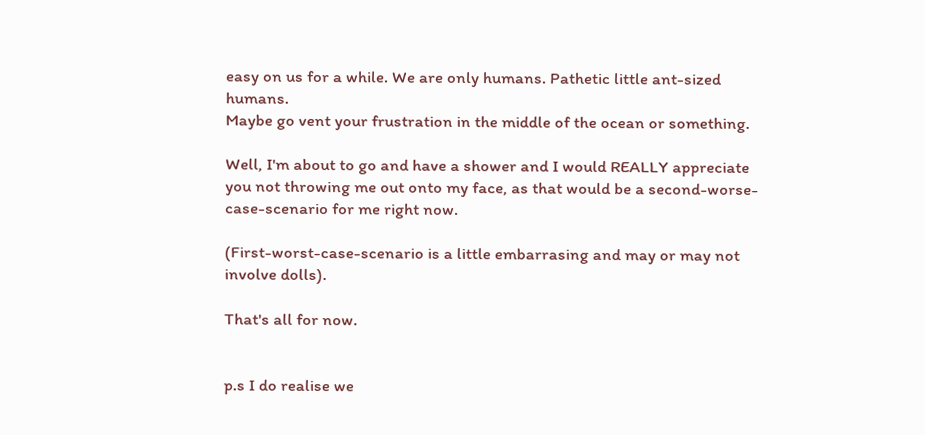easy on us for a while. We are only humans. Pathetic little ant-sized humans.
Maybe go vent your frustration in the middle of the ocean or something.

Well, I'm about to go and have a shower and I would REALLY appreciate you not throwing me out onto my face, as that would be a second-worse-case-scenario for me right now.

(First-worst-case-scenario is a little embarrasing and may or may not involve dolls).

That's all for now.


p.s I do realise we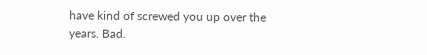have kind of screwed you up over the years. Bad.